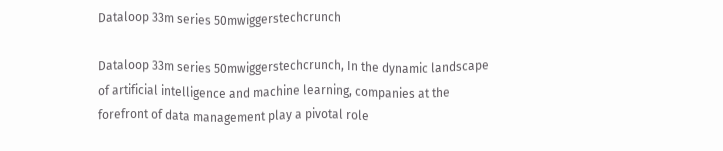Dataloop 33m series 50mwiggerstechcrunch

Dataloop 33m series 50mwiggerstechcrunch, In the dynamic landscape of artificial intelligence and machine learning, companies at the forefront of data management play a pivotal role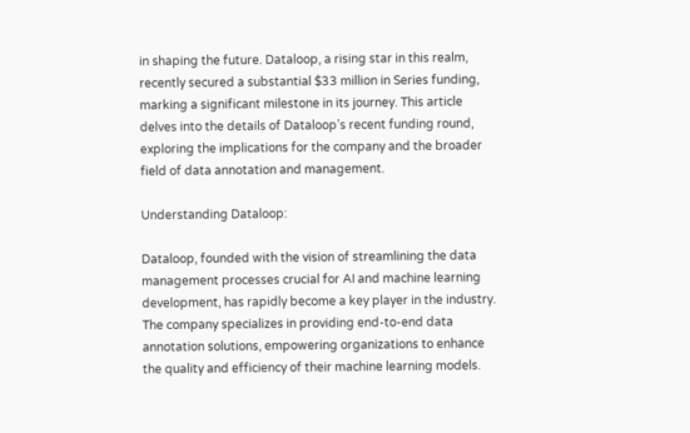in shaping the future. Dataloop, a rising star in this realm, recently secured a substantial $33 million in Series funding, marking a significant milestone in its journey. This article delves into the details of Dataloop’s recent funding round, exploring the implications for the company and the broader field of data annotation and management.

Understanding Dataloop:

Dataloop, founded with the vision of streamlining the data management processes crucial for AI and machine learning development, has rapidly become a key player in the industry. The company specializes in providing end-to-end data annotation solutions, empowering organizations to enhance the quality and efficiency of their machine learning models.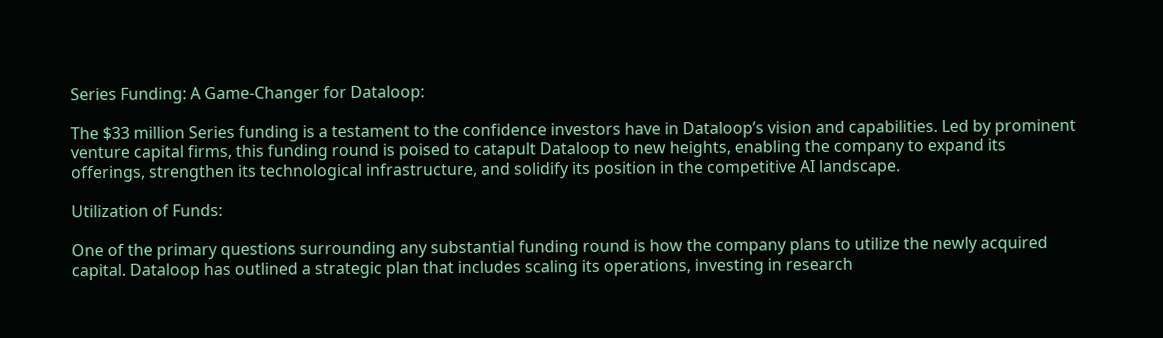Series Funding: A Game-Changer for Dataloop:

The $33 million Series funding is a testament to the confidence investors have in Dataloop’s vision and capabilities. Led by prominent venture capital firms, this funding round is poised to catapult Dataloop to new heights, enabling the company to expand its offerings, strengthen its technological infrastructure, and solidify its position in the competitive AI landscape.

Utilization of Funds:

One of the primary questions surrounding any substantial funding round is how the company plans to utilize the newly acquired capital. Dataloop has outlined a strategic plan that includes scaling its operations, investing in research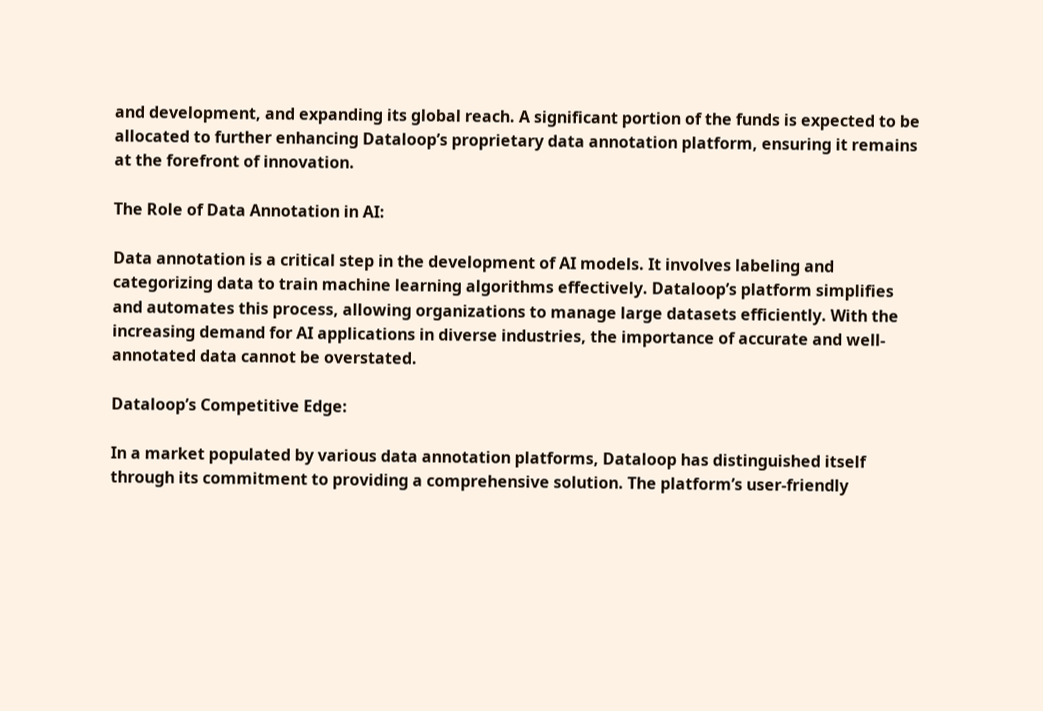and development, and expanding its global reach. A significant portion of the funds is expected to be allocated to further enhancing Dataloop’s proprietary data annotation platform, ensuring it remains at the forefront of innovation.

The Role of Data Annotation in AI:

Data annotation is a critical step in the development of AI models. It involves labeling and categorizing data to train machine learning algorithms effectively. Dataloop’s platform simplifies and automates this process, allowing organizations to manage large datasets efficiently. With the increasing demand for AI applications in diverse industries, the importance of accurate and well-annotated data cannot be overstated.

Dataloop’s Competitive Edge:

In a market populated by various data annotation platforms, Dataloop has distinguished itself through its commitment to providing a comprehensive solution. The platform’s user-friendly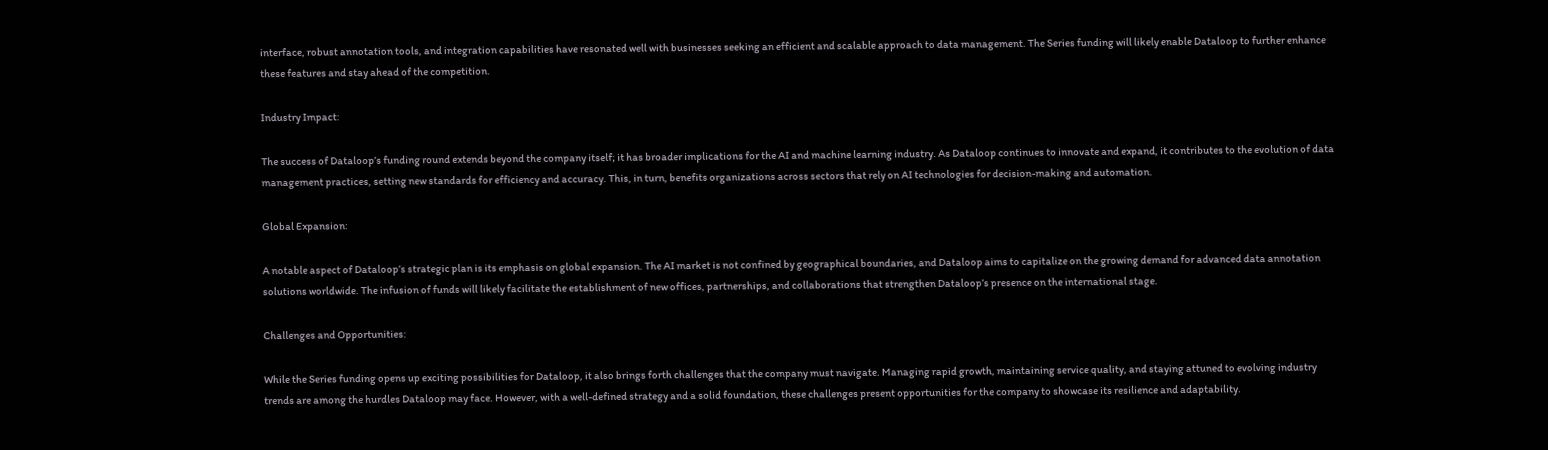interface, robust annotation tools, and integration capabilities have resonated well with businesses seeking an efficient and scalable approach to data management. The Series funding will likely enable Dataloop to further enhance these features and stay ahead of the competition.

Industry Impact:

The success of Dataloop’s funding round extends beyond the company itself; it has broader implications for the AI and machine learning industry. As Dataloop continues to innovate and expand, it contributes to the evolution of data management practices, setting new standards for efficiency and accuracy. This, in turn, benefits organizations across sectors that rely on AI technologies for decision-making and automation.

Global Expansion:

A notable aspect of Dataloop’s strategic plan is its emphasis on global expansion. The AI market is not confined by geographical boundaries, and Dataloop aims to capitalize on the growing demand for advanced data annotation solutions worldwide. The infusion of funds will likely facilitate the establishment of new offices, partnerships, and collaborations that strengthen Dataloop’s presence on the international stage.

Challenges and Opportunities:

While the Series funding opens up exciting possibilities for Dataloop, it also brings forth challenges that the company must navigate. Managing rapid growth, maintaining service quality, and staying attuned to evolving industry trends are among the hurdles Dataloop may face. However, with a well-defined strategy and a solid foundation, these challenges present opportunities for the company to showcase its resilience and adaptability.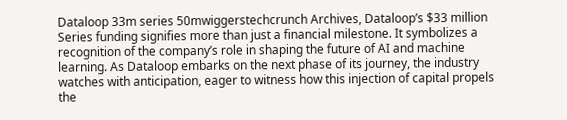Dataloop 33m series 50mwiggerstechcrunch Archives, Dataloop’s $33 million Series funding signifies more than just a financial milestone. It symbolizes a recognition of the company’s role in shaping the future of AI and machine learning. As Dataloop embarks on the next phase of its journey, the industry watches with anticipation, eager to witness how this injection of capital propels the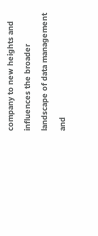company to new heights and influences the broader landscape of data management and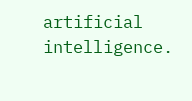artificial intelligence.